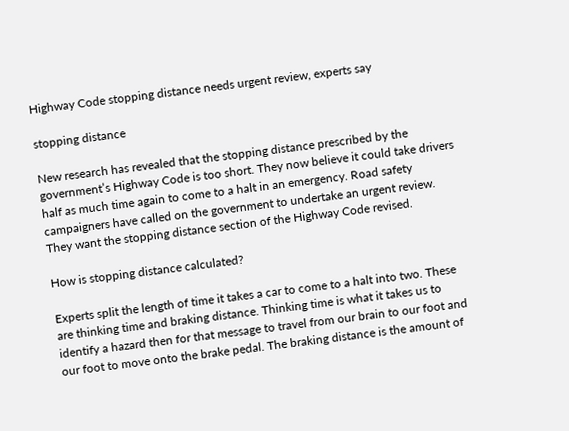Highway Code stopping distance needs urgent review, experts say

stopping distance

New research has revealed that the stopping distance prescribed by the government’s Highway Code is too short. They now believe it could take drivers half as much time again to come to a halt in an emergency. Road safety campaigners have called on the government to undertake an urgent review. They want the stopping distance section of the Highway Code revised.

How is stopping distance calculated?

Experts split the length of time it takes a car to come to a halt into two. These are thinking time and braking distance. Thinking time is what it takes us to identify a hazard then for that message to travel from our brain to our foot and our foot to move onto the brake pedal. The braking distance is the amount of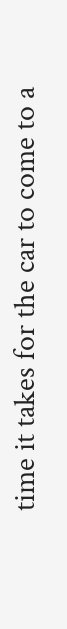time it takes for the car to come to a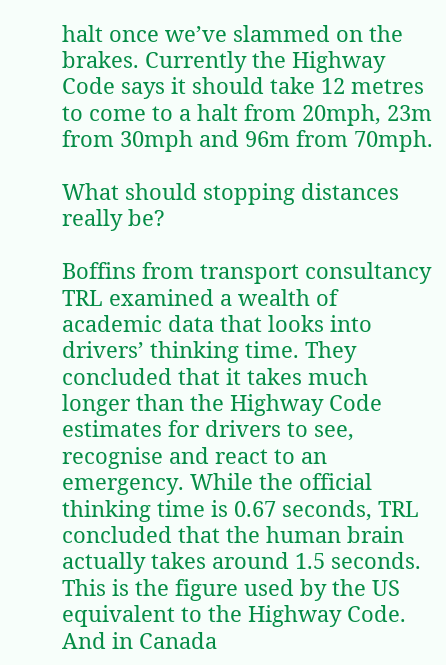halt once we’ve slammed on the brakes. Currently the Highway Code says it should take 12 metres to come to a halt from 20mph, 23m from 30mph and 96m from 70mph.

What should stopping distances really be?

Boffins from transport consultancy TRL examined a wealth of academic data that looks into drivers’ thinking time. They concluded that it takes much longer than the Highway Code estimates for drivers to see, recognise and react to an emergency. While the official thinking time is 0.67 seconds, TRL concluded that the human brain actually takes around 1.5 seconds. This is the figure used by the US equivalent to the Highway Code. And in Canada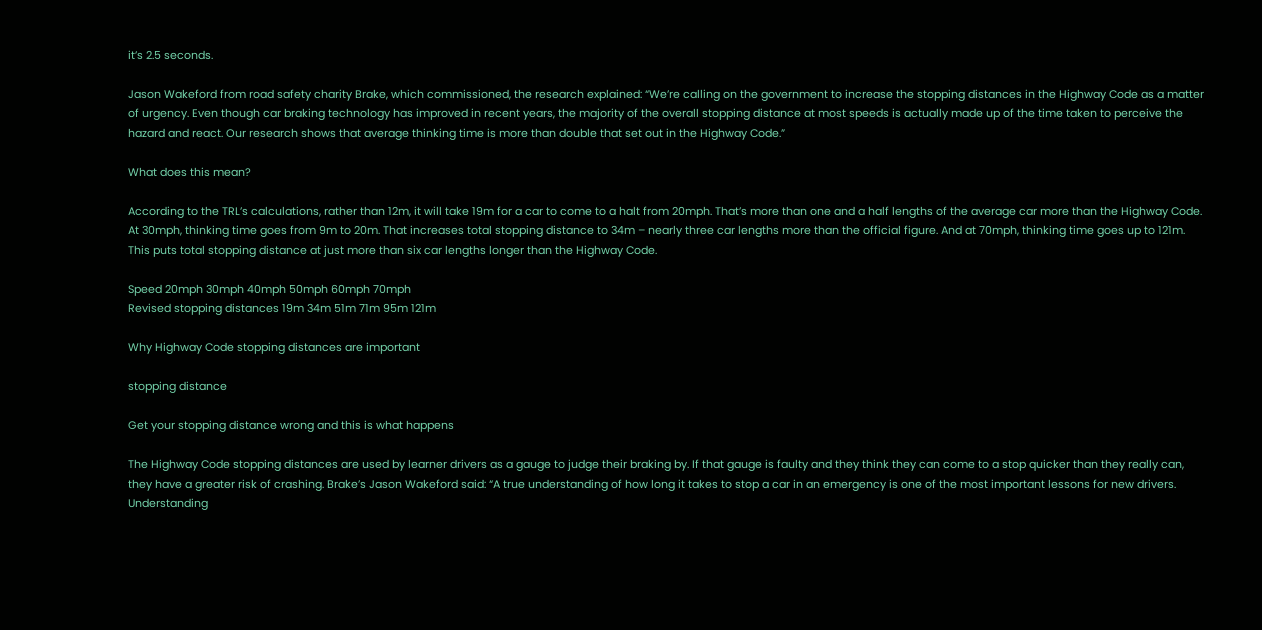it’s 2.5 seconds.

Jason Wakeford from road safety charity Brake, which commissioned, the research explained: “We’re calling on the government to increase the stopping distances in the Highway Code as a matter of urgency. Even though car braking technology has improved in recent years, the majority of the overall stopping distance at most speeds is actually made up of the time taken to perceive the hazard and react. Our research shows that average thinking time is more than double that set out in the Highway Code.”

What does this mean?

According to the TRL’s calculations, rather than 12m, it will take 19m for a car to come to a halt from 20mph. That’s more than one and a half lengths of the average car more than the Highway Code. At 30mph, thinking time goes from 9m to 20m. That increases total stopping distance to 34m – nearly three car lengths more than the official figure. And at 70mph, thinking time goes up to 121m. This puts total stopping distance at just more than six car lengths longer than the Highway Code.

Speed 20mph 30mph 40mph 50mph 60mph 70mph
Revised stopping distances 19m 34m 51m 71m 95m 121m

Why Highway Code stopping distances are important

stopping distance

Get your stopping distance wrong and this is what happens

The Highway Code stopping distances are used by learner drivers as a gauge to judge their braking by. If that gauge is faulty and they think they can come to a stop quicker than they really can, they have a greater risk of crashing. Brake’s Jason Wakeford said: “A true understanding of how long it takes to stop a car in an emergency is one of the most important lessons for new drivers. Understanding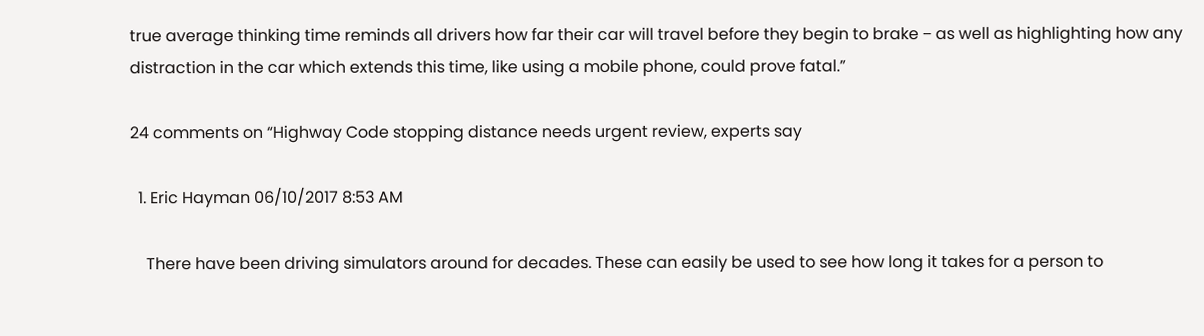true average thinking time reminds all drivers how far their car will travel before they begin to brake − as well as highlighting how any distraction in the car which extends this time, like using a mobile phone, could prove fatal.”

24 comments on “Highway Code stopping distance needs urgent review, experts say

  1. Eric Hayman 06/10/2017 8:53 AM

    There have been driving simulators around for decades. These can easily be used to see how long it takes for a person to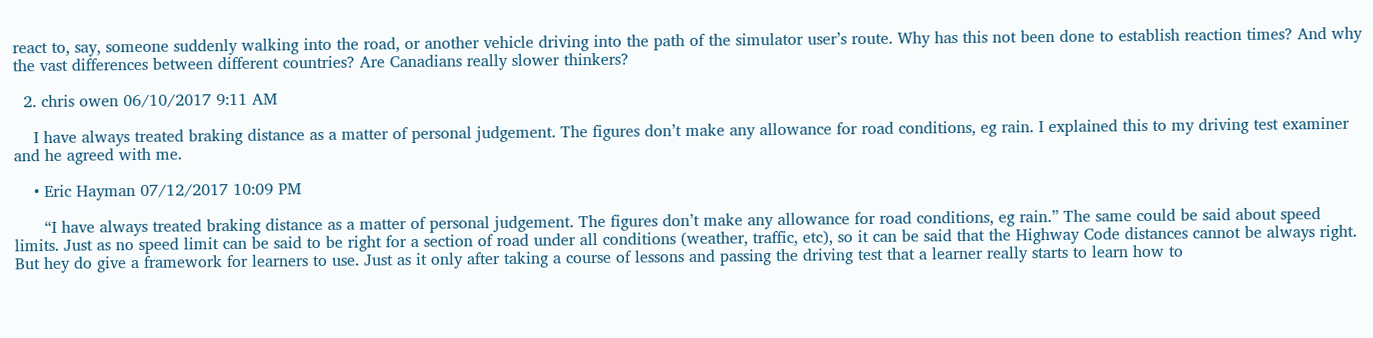react to, say, someone suddenly walking into the road, or another vehicle driving into the path of the simulator user’s route. Why has this not been done to establish reaction times? And why the vast differences between different countries? Are Canadians really slower thinkers?

  2. chris owen 06/10/2017 9:11 AM

    I have always treated braking distance as a matter of personal judgement. The figures don’t make any allowance for road conditions, eg rain. I explained this to my driving test examiner and he agreed with me.

    • Eric Hayman 07/12/2017 10:09 PM

      “I have always treated braking distance as a matter of personal judgement. The figures don’t make any allowance for road conditions, eg rain.” The same could be said about speed limits. Just as no speed limit can be said to be right for a section of road under all conditions (weather, traffic, etc), so it can be said that the Highway Code distances cannot be always right. But hey do give a framework for learners to use. Just as it only after taking a course of lessons and passing the driving test that a learner really starts to learn how to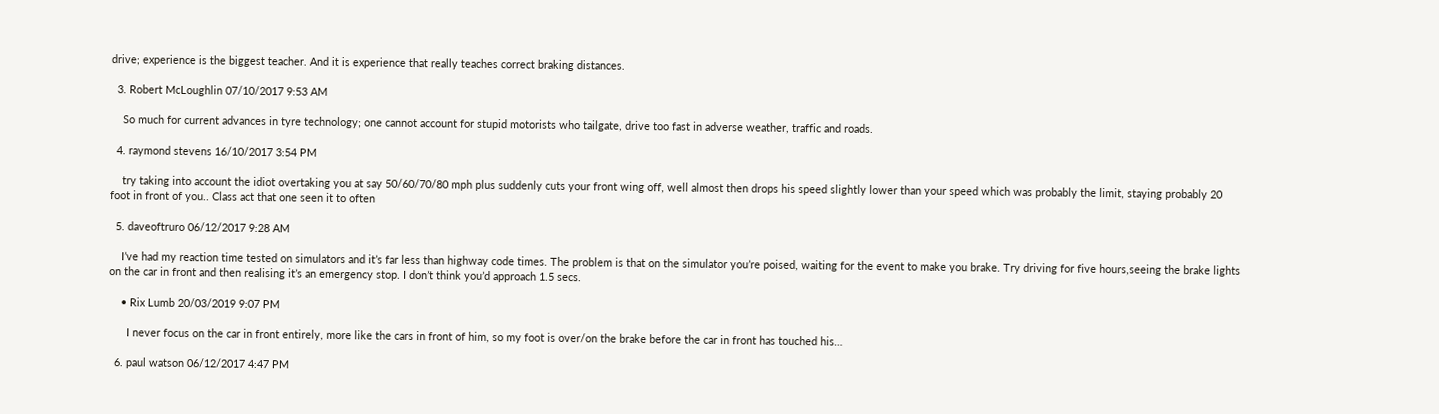drive; experience is the biggest teacher. And it is experience that really teaches correct braking distances.

  3. Robert McLoughlin 07/10/2017 9:53 AM

    So much for current advances in tyre technology; one cannot account for stupid motorists who tailgate, drive too fast in adverse weather, traffic and roads.

  4. raymond stevens 16/10/2017 3:54 PM

    try taking into account the idiot overtaking you at say 50/60/70/80 mph plus suddenly cuts your front wing off, well almost then drops his speed slightly lower than your speed which was probably the limit, staying probably 20 foot in front of you.. Class act that one seen it to often

  5. daveoftruro 06/12/2017 9:28 AM

    I’ve had my reaction time tested on simulators and it’s far less than highway code times. The problem is that on the simulator you’re poised, waiting for the event to make you brake. Try driving for five hours,seeing the brake lights on the car in front and then realising it’s an emergency stop. I don’t think you’d approach 1.5 secs.

    • Rix Lumb 20/03/2019 9:07 PM

      I never focus on the car in front entirely, more like the cars in front of him, so my foot is over/on the brake before the car in front has touched his…

  6. paul watson 06/12/2017 4:47 PM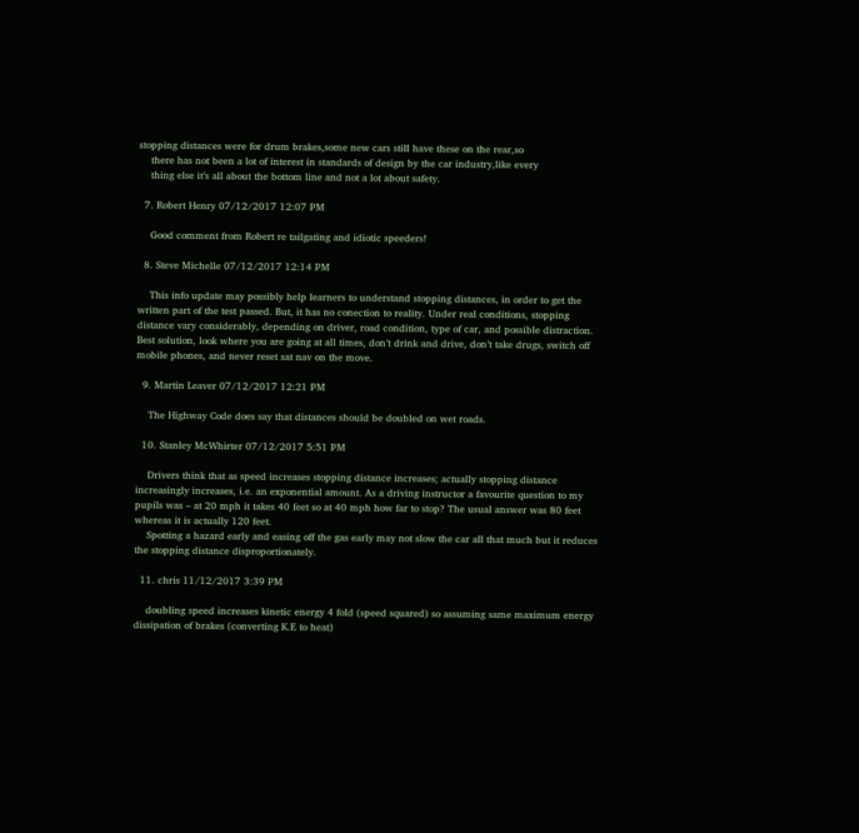stopping distances were for drum brakes,some new cars still have these on the rear,so
    there has not been a lot of interest in standards of design by the car industry,like every
    thing else it’s all about the bottom line and not a lot about safety.

  7. Robert Henry 07/12/2017 12:07 PM

    Good comment from Robert re tailgating and idiotic speeders!

  8. Steve Michelle 07/12/2017 12:14 PM

    This info update may possibly help learners to understand stopping distances, in order to get the written part of the test passed. But, it has no conection to reality. Under real conditions, stopping distance vary considerably, depending on driver, road condition, type of car, and possible distraction. Best solution, look where you are going at all times, don’t drink and drive, don’t take drugs, switch off mobile phones, and never reset sat nav on the move.

  9. Martin Leaver 07/12/2017 12:21 PM

    The Highway Code does say that distances should be doubled on wet roads.

  10. Stanley McWhirter 07/12/2017 5:51 PM

    Drivers think that as speed increases stopping distance increases; actually stopping distance increasingly increases, i.e. an exponential amount. As a driving instructor a favourite question to my pupils was – at 20 mph it takes 40 feet so at 40 mph how far to stop? The usual answer was 80 feet whereas it is actually 120 feet.
    Spotting a hazard early and easing off the gas early may not slow the car all that much but it reduces the stopping distance disproportionately.

  11. chris 11/12/2017 3:39 PM

    doubling speed increases kinetic energy 4 fold (speed squared) so assuming same maximum energy dissipation of brakes (converting K.E to heat)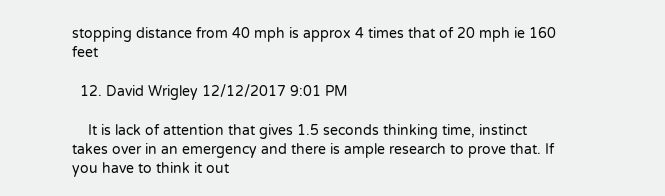stopping distance from 40 mph is approx 4 times that of 20 mph ie 160 feet

  12. David Wrigley 12/12/2017 9:01 PM

    It is lack of attention that gives 1.5 seconds thinking time, instinct takes over in an emergency and there is ample research to prove that. If you have to think it out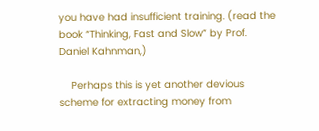you have had insufficient training. (read the book “Thinking, Fast and Slow” by Prof. Daniel Kahnman,)

    Perhaps this is yet another devious scheme for extracting money from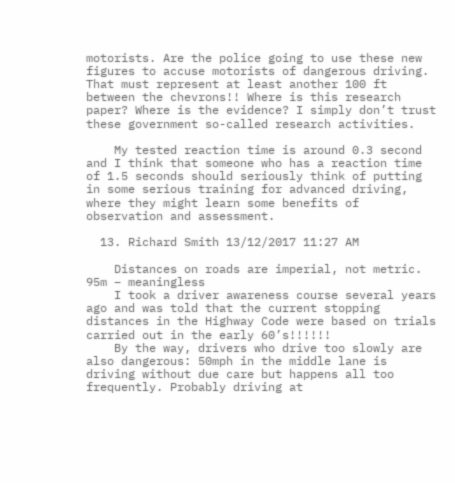motorists. Are the police going to use these new figures to accuse motorists of dangerous driving. That must represent at least another 100 ft between the chevrons!! Where is this research paper? Where is the evidence? I simply don’t trust these government so-called research activities.

    My tested reaction time is around 0.3 second and I think that someone who has a reaction time of 1.5 seconds should seriously think of putting in some serious training for advanced driving, where they might learn some benefits of observation and assessment.

  13. Richard Smith 13/12/2017 11:27 AM

    Distances on roads are imperial, not metric. 95m – meaningless
    I took a driver awareness course several years ago and was told that the current stopping distances in the Highway Code were based on trials carried out in the early 60’s!!!!!!
    By the way, drivers who drive too slowly are also dangerous: 50mph in the middle lane is driving without due care but happens all too frequently. Probably driving at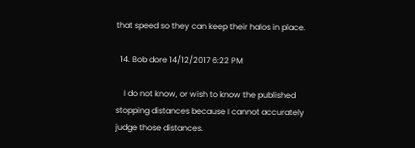that speed so they can keep their halos in place.

  14. Bob dore 14/12/2017 6:22 PM

    I do not know, or wish to know the published stopping distances because I cannot accurately judge those distances.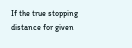If the true stopping distance for given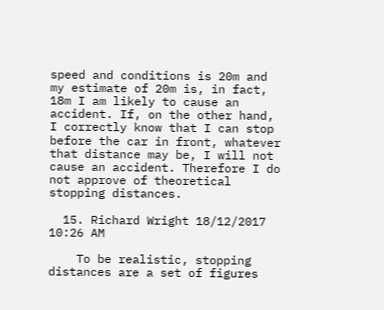speed and conditions is 20m and my estimate of 20m is, in fact, 18m I am likely to cause an accident. If, on the other hand, I correctly know that I can stop before the car in front, whatever that distance may be, I will not cause an accident. Therefore I do not approve of theoretical stopping distances.

  15. Richard Wright 18/12/2017 10:26 AM

    To be realistic, stopping distances are a set of figures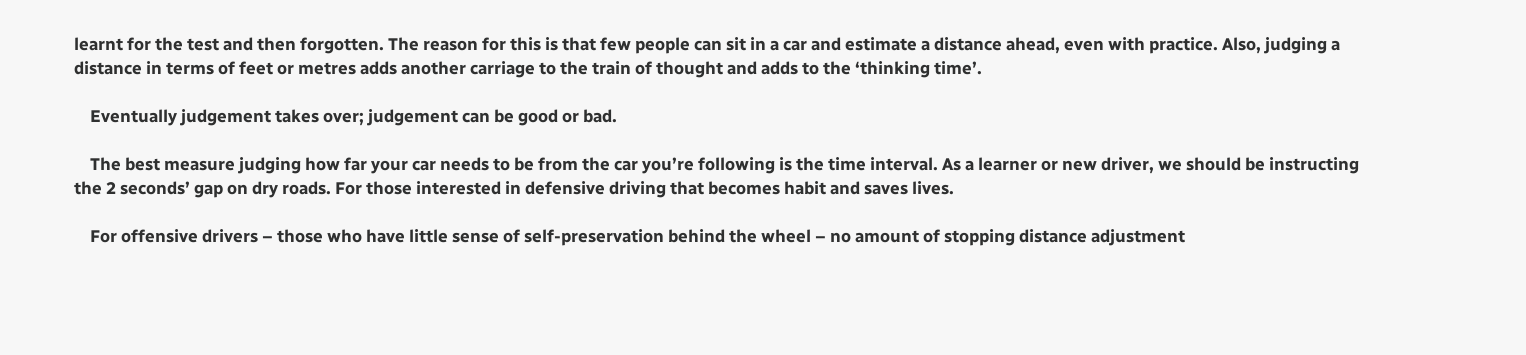learnt for the test and then forgotten. The reason for this is that few people can sit in a car and estimate a distance ahead, even with practice. Also, judging a distance in terms of feet or metres adds another carriage to the train of thought and adds to the ‘thinking time’.

    Eventually judgement takes over; judgement can be good or bad.

    The best measure judging how far your car needs to be from the car you’re following is the time interval. As a learner or new driver, we should be instructing the 2 seconds’ gap on dry roads. For those interested in defensive driving that becomes habit and saves lives.

    For offensive drivers – those who have little sense of self-preservation behind the wheel – no amount of stopping distance adjustment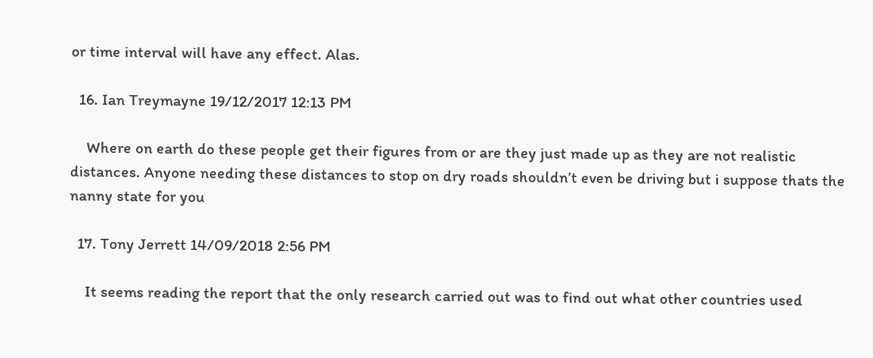or time interval will have any effect. Alas.

  16. Ian Treymayne 19/12/2017 12:13 PM

    Where on earth do these people get their figures from or are they just made up as they are not realistic distances. Anyone needing these distances to stop on dry roads shouldn’t even be driving but i suppose thats the nanny state for you

  17. Tony Jerrett 14/09/2018 2:56 PM

    It seems reading the report that the only research carried out was to find out what other countries used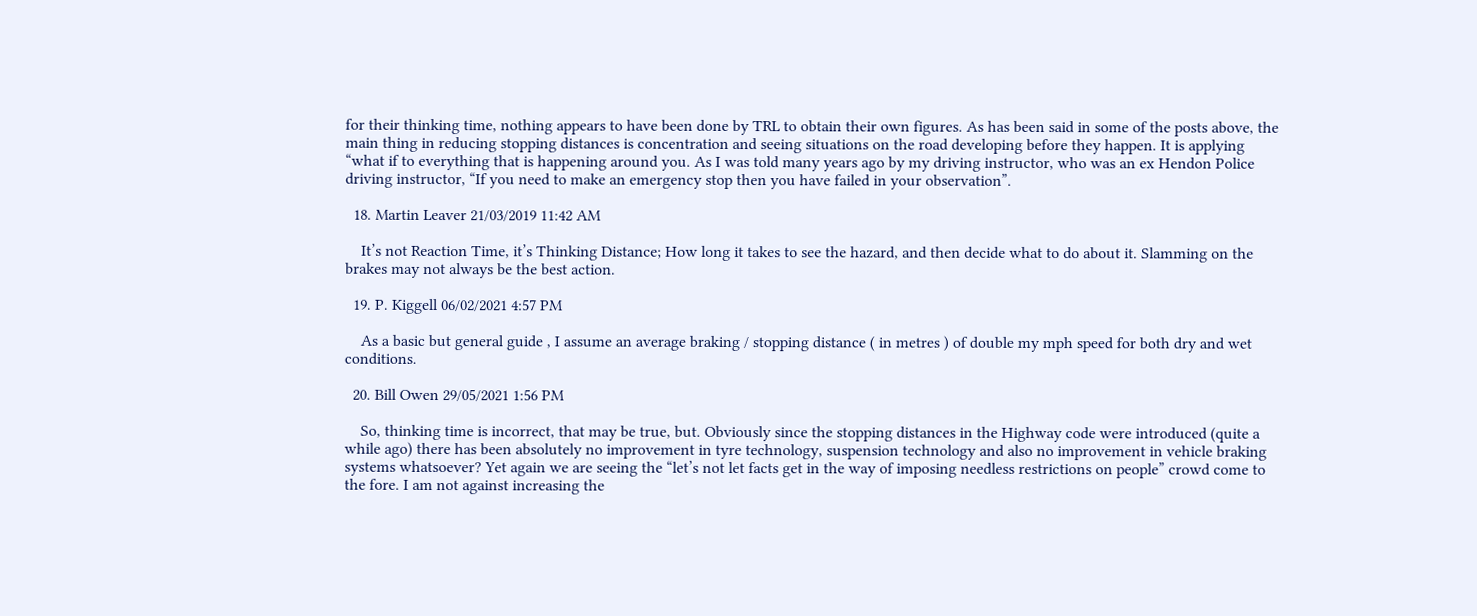for their thinking time, nothing appears to have been done by TRL to obtain their own figures. As has been said in some of the posts above, the main thing in reducing stopping distances is concentration and seeing situations on the road developing before they happen. It is applying “what if to everything that is happening around you. As I was told many years ago by my driving instructor, who was an ex Hendon Police driving instructor, “If you need to make an emergency stop then you have failed in your observation”.

  18. Martin Leaver 21/03/2019 11:42 AM

    It’s not Reaction Time, it’s Thinking Distance; How long it takes to see the hazard, and then decide what to do about it. Slamming on the brakes may not always be the best action.

  19. P. Kiggell 06/02/2021 4:57 PM

    As a basic but general guide , I assume an average braking / stopping distance ( in metres ) of double my mph speed for both dry and wet conditions.

  20. Bill Owen 29/05/2021 1:56 PM

    So, thinking time is incorrect, that may be true, but. Obviously since the stopping distances in the Highway code were introduced (quite a while ago) there has been absolutely no improvement in tyre technology, suspension technology and also no improvement in vehicle braking systems whatsoever? Yet again we are seeing the “let’s not let facts get in the way of imposing needless restrictions on people” crowd come to the fore. I am not against increasing the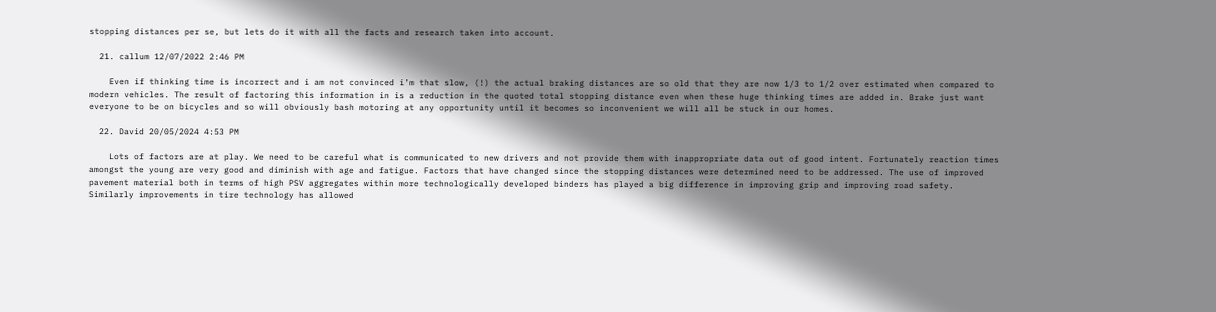stopping distances per se, but lets do it with all the facts and research taken into account.

  21. callum 12/07/2022 2:46 PM

    Even if thinking time is incorrect and i am not convinced i’m that slow, (!) the actual braking distances are so old that they are now 1/3 to 1/2 over estimated when compared to modern vehicles. The result of factoring this information in is a reduction in the quoted total stopping distance even when these huge thinking times are added in. Brake just want everyone to be on bicycles and so will obviously bash motoring at any opportunity until it becomes so inconvenient we will all be stuck in our homes.

  22. David 20/05/2024 4:53 PM

    Lots of factors are at play. We need to be careful what is communicated to new drivers and not provide them with inappropriate data out of good intent. Fortunately reaction times amongst the young are very good and diminish with age and fatigue. Factors that have changed since the stopping distances were determined need to be addressed. The use of improved pavement material both in terms of high PSV aggregates within more technologically developed binders has played a big difference in improving grip and improving road safety. Similarly improvements in tire technology has allowed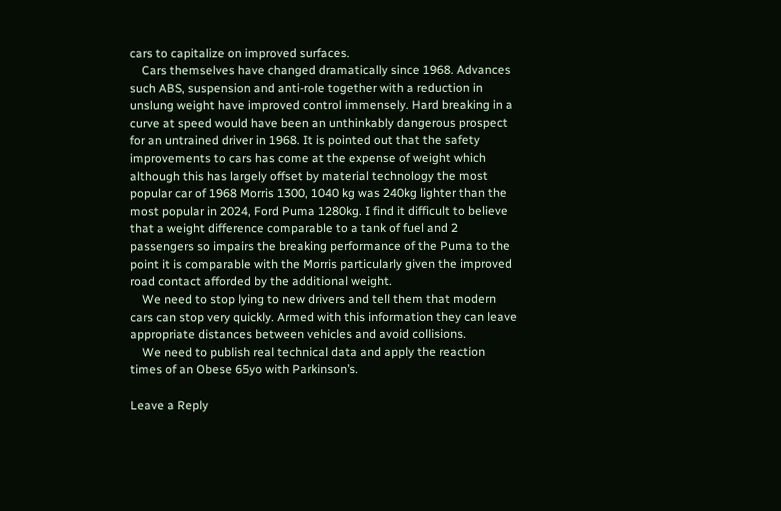cars to capitalize on improved surfaces.
    Cars themselves have changed dramatically since 1968. Advances such ABS, suspension and anti-role together with a reduction in unslung weight have improved control immensely. Hard breaking in a curve at speed would have been an unthinkably dangerous prospect for an untrained driver in 1968. It is pointed out that the safety improvements to cars has come at the expense of weight which although this has largely offset by material technology the most popular car of 1968 Morris 1300, 1040 kg was 240kg lighter than the most popular in 2024, Ford Puma 1280kg. I find it difficult to believe that a weight difference comparable to a tank of fuel and 2 passengers so impairs the breaking performance of the Puma to the point it is comparable with the Morris particularly given the improved road contact afforded by the additional weight.
    We need to stop lying to new drivers and tell them that modern cars can stop very quickly. Armed with this information they can leave appropriate distances between vehicles and avoid collisions.
    We need to publish real technical data and apply the reaction times of an Obese 65yo with Parkinson’s.

Leave a Reply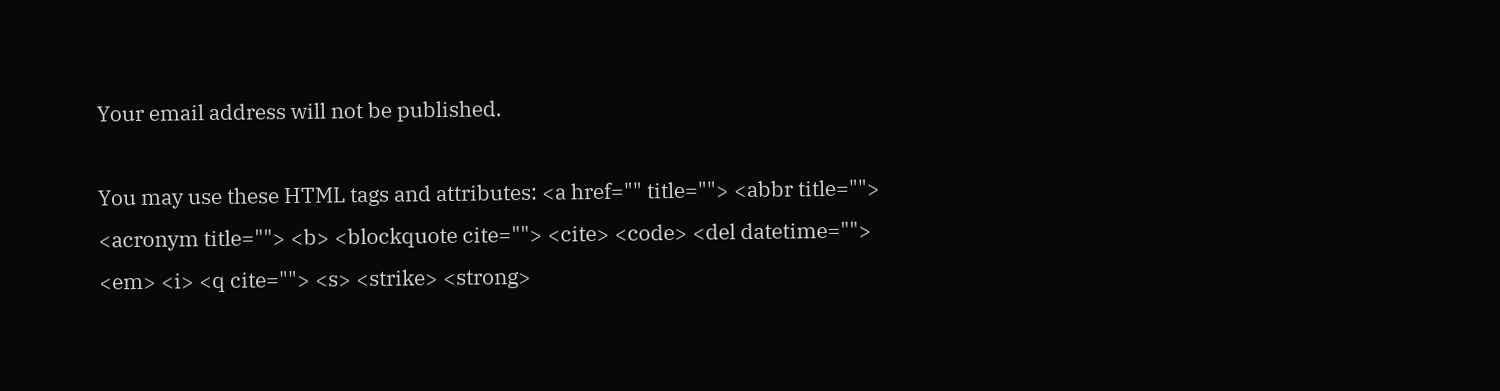Your email address will not be published.

You may use these HTML tags and attributes: <a href="" title=""> <abbr title=""> <acronym title=""> <b> <blockquote cite=""> <cite> <code> <del datetime=""> <em> <i> <q cite=""> <s> <strike> <strong>